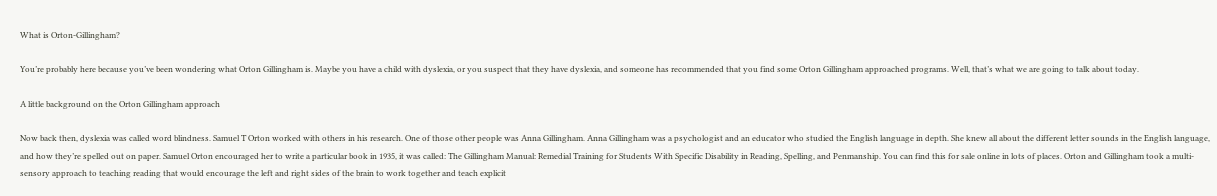What is Orton-Gillingham?

You’re probably here because you’ve been wondering what Orton Gillingham is. Maybe you have a child with dyslexia, or you suspect that they have dyslexia, and someone has recommended that you find some Orton Gillingham approached programs. Well, that’s what we are going to talk about today.

A little background on the Orton Gillingham approach

Now back then, dyslexia was called word blindness. Samuel T Orton worked with others in his research. One of those other people was Anna Gillingham. Anna Gillingham was a psychologist and an educator who studied the English language in depth. She knew all about the different letter sounds in the English language, and how they’re spelled out on paper. Samuel Orton encouraged her to write a particular book in 1935, it was called: The Gillingham Manual: Remedial Training for Students With Specific Disability in Reading, Spelling, and Penmanship. You can find this for sale online in lots of places. Orton and Gillingham took a multi-sensory approach to teaching reading that would encourage the left and right sides of the brain to work together and teach explicit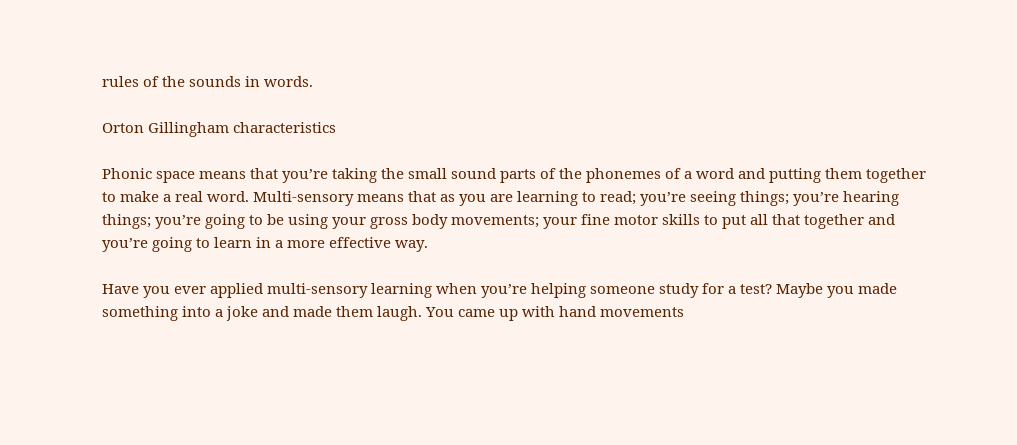rules of the sounds in words.

Orton Gillingham characteristics

Phonic space means that you’re taking the small sound parts of the phonemes of a word and putting them together to make a real word. Multi-sensory means that as you are learning to read; you’re seeing things; you’re hearing things; you’re going to be using your gross body movements; your fine motor skills to put all that together and you’re going to learn in a more effective way.

Have you ever applied multi-sensory learning when you’re helping someone study for a test? Maybe you made something into a joke and made them laugh. You came up with hand movements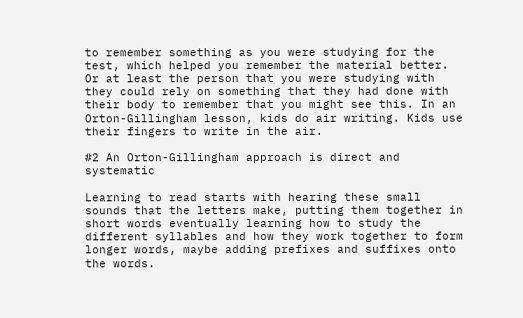to remember something as you were studying for the test, which helped you remember the material better. Or at least the person that you were studying with they could rely on something that they had done with their body to remember that you might see this. In an Orton-Gillingham lesson, kids do air writing. Kids use their fingers to write in the air.

#2 An Orton-Gillingham approach is direct and systematic

Learning to read starts with hearing these small sounds that the letters make, putting them together in short words eventually learning how to study the different syllables and how they work together to form longer words, maybe adding prefixes and suffixes onto the words.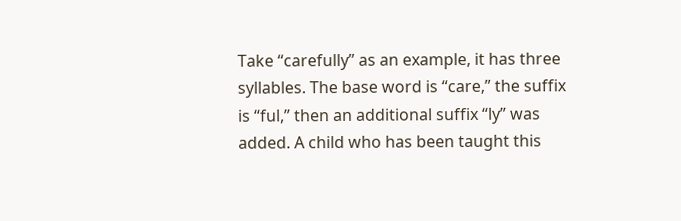Take “carefully” as an example, it has three syllables. The base word is “care,” the suffix is “ful,” then an additional suffix “ly” was added. A child who has been taught this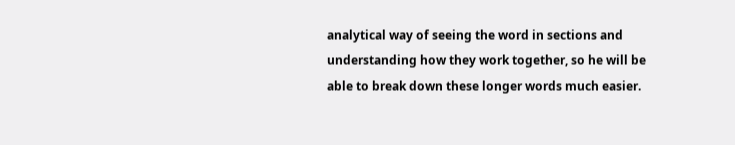analytical way of seeing the word in sections and understanding how they work together, so he will be able to break down these longer words much easier.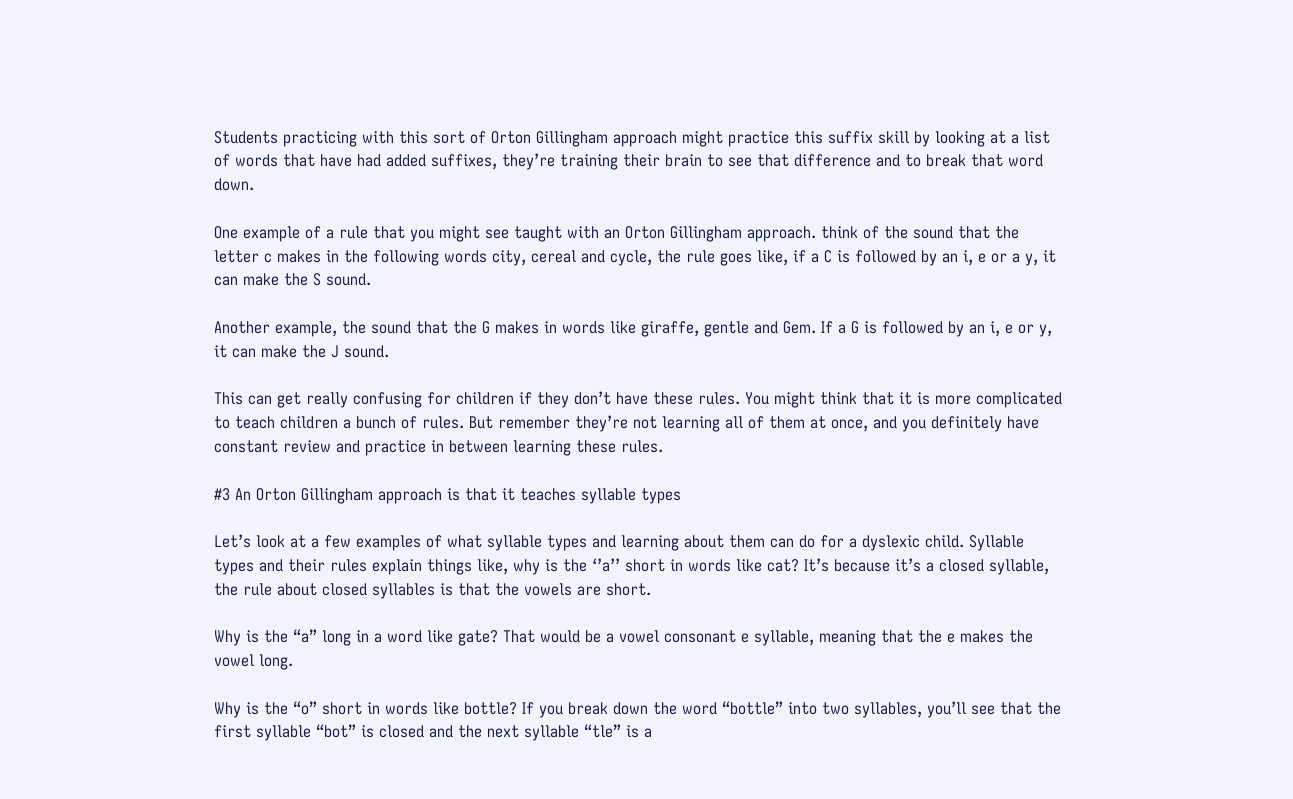Students practicing with this sort of Orton Gillingham approach might practice this suffix skill by looking at a list of words that have had added suffixes, they’re training their brain to see that difference and to break that word down.

One example of a rule that you might see taught with an Orton Gillingham approach. think of the sound that the letter c makes in the following words city, cereal and cycle, the rule goes like, if a C is followed by an i, e or a y, it can make the S sound.

Another example, the sound that the G makes in words like giraffe, gentle and Gem. If a G is followed by an i, e or y, it can make the J sound.

This can get really confusing for children if they don’t have these rules. You might think that it is more complicated to teach children a bunch of rules. But remember they’re not learning all of them at once, and you definitely have constant review and practice in between learning these rules.

#3 An Orton Gillingham approach is that it teaches syllable types

Let’s look at a few examples of what syllable types and learning about them can do for a dyslexic child. Syllable types and their rules explain things like, why is the ‘’a’’ short in words like cat? It’s because it’s a closed syllable, the rule about closed syllables is that the vowels are short.

Why is the “a” long in a word like gate? That would be a vowel consonant e syllable, meaning that the e makes the vowel long.

Why is the “o” short in words like bottle? If you break down the word “bottle” into two syllables, you’ll see that the first syllable “bot” is closed and the next syllable “tle” is a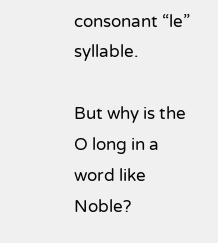consonant “le” syllable.

But why is the O long in a word like Noble?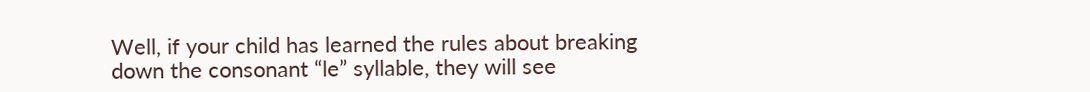Well, if your child has learned the rules about breaking down the consonant “le” syllable, they will see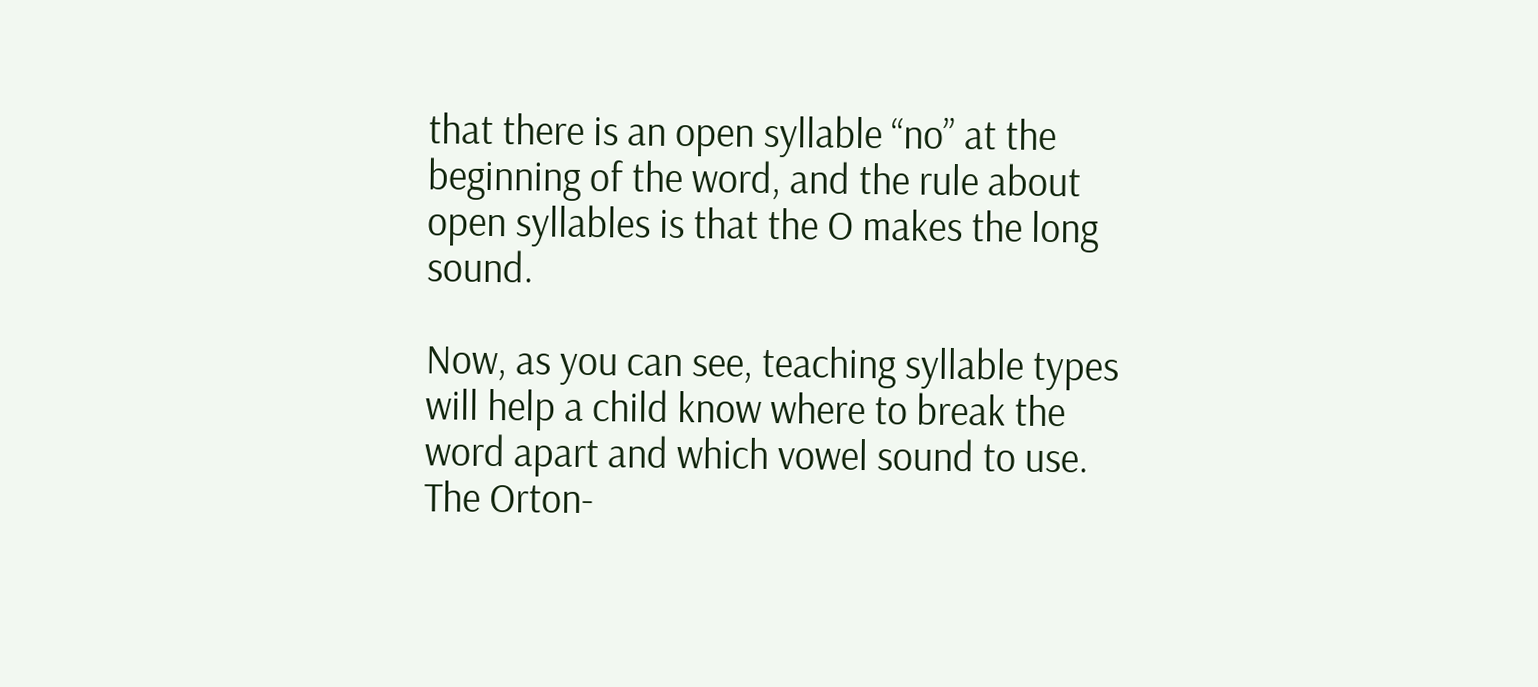that there is an open syllable “no” at the beginning of the word, and the rule about open syllables is that the O makes the long sound.

Now, as you can see, teaching syllable types will help a child know where to break the word apart and which vowel sound to use. The Orton-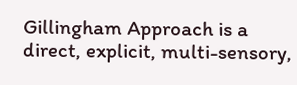Gillingham Approach is a direct, explicit, multi-sensory,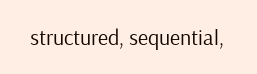structured, sequential,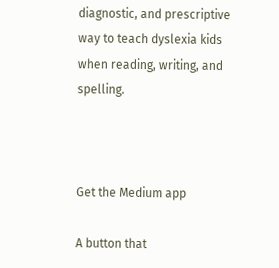diagnostic, and prescriptive way to teach dyslexia kids when reading, writing, and spelling.



Get the Medium app

A button that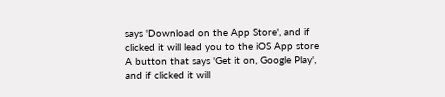says 'Download on the App Store', and if clicked it will lead you to the iOS App store
A button that says 'Get it on, Google Play', and if clicked it will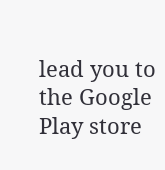lead you to the Google Play store